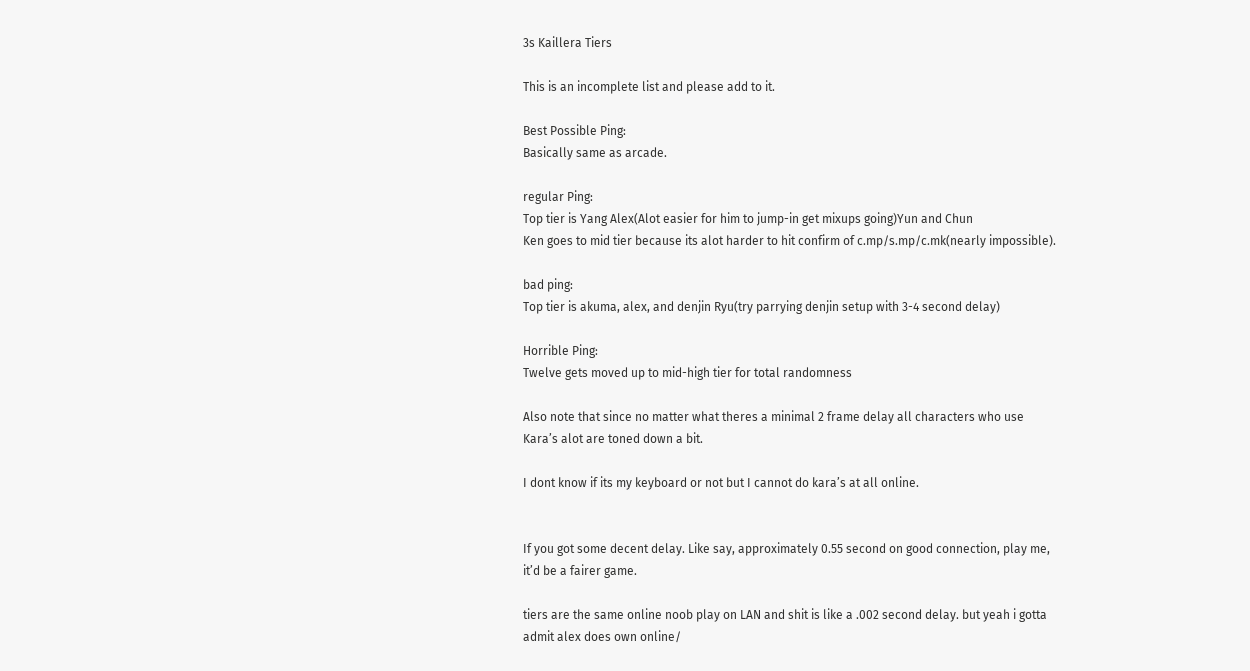3s Kaillera Tiers

This is an incomplete list and please add to it.

Best Possible Ping:
Basically same as arcade.

regular Ping:
Top tier is Yang Alex(Alot easier for him to jump-in get mixups going)Yun and Chun
Ken goes to mid tier because its alot harder to hit confirm of c.mp/s.mp/c.mk(nearly impossible).

bad ping:
Top tier is akuma, alex, and denjin Ryu(try parrying denjin setup with 3-4 second delay)

Horrible Ping:
Twelve gets moved up to mid-high tier for total randomness

Also note that since no matter what theres a minimal 2 frame delay all characters who use Kara’s alot are toned down a bit.

I dont know if its my keyboard or not but I cannot do kara’s at all online.


If you got some decent delay. Like say, approximately 0.55 second on good connection, play me, it’d be a fairer game.

tiers are the same online noob play on LAN and shit is like a .002 second delay. but yeah i gotta admit alex does own online/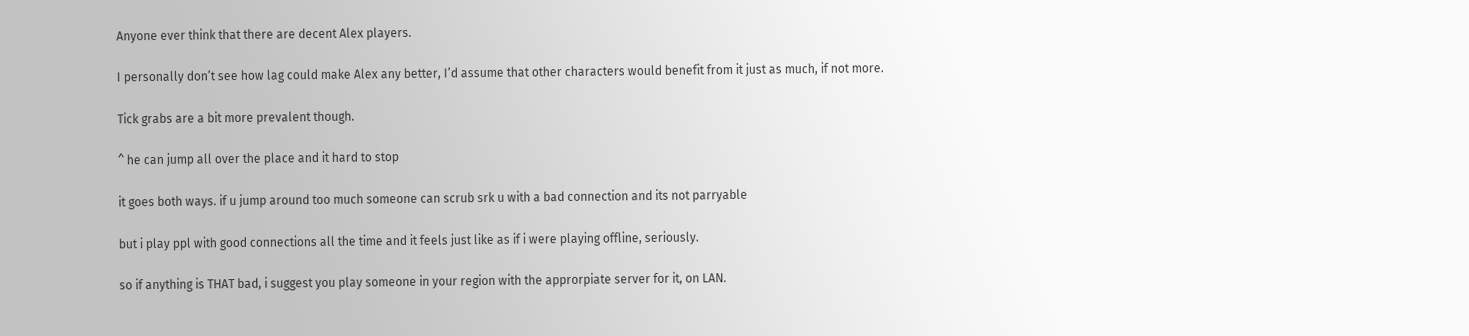Anyone ever think that there are decent Alex players.

I personally don’t see how lag could make Alex any better, I’d assume that other characters would benefit from it just as much, if not more.

Tick grabs are a bit more prevalent though.

^ he can jump all over the place and it hard to stop

it goes both ways. if u jump around too much someone can scrub srk u with a bad connection and its not parryable

but i play ppl with good connections all the time and it feels just like as if i were playing offline, seriously.

so if anything is THAT bad, i suggest you play someone in your region with the approrpiate server for it, on LAN.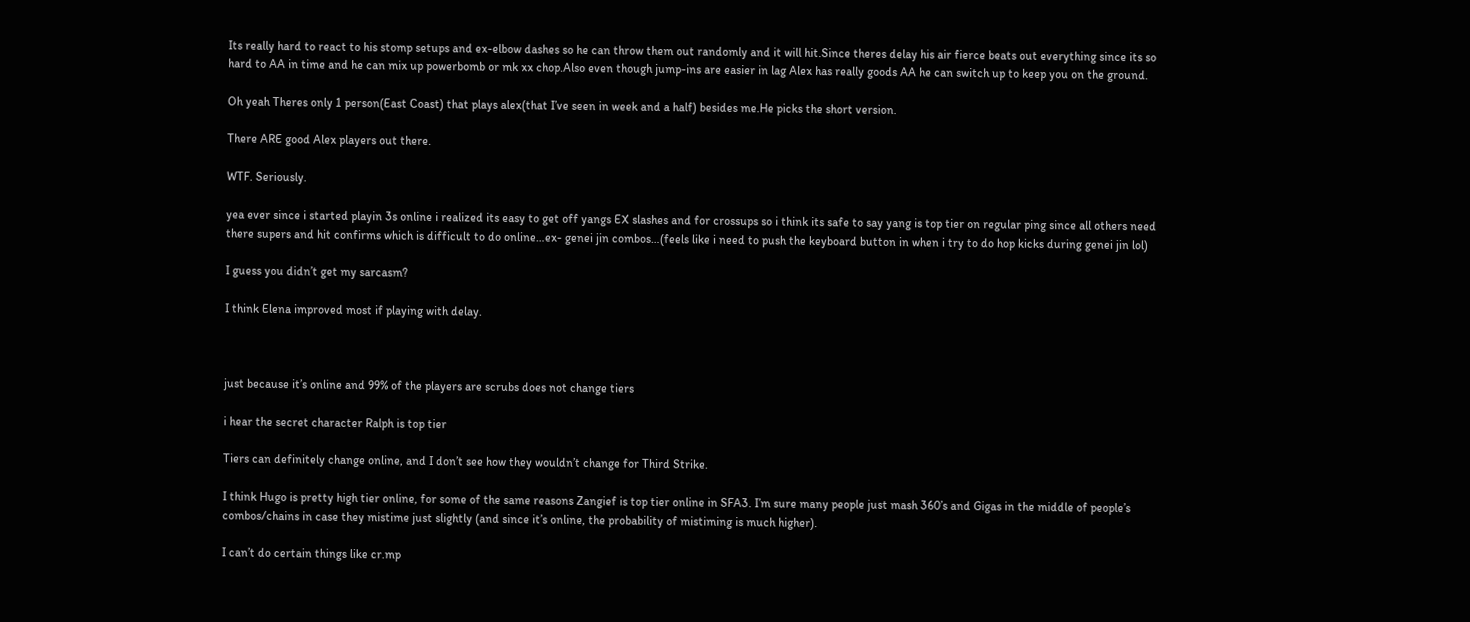Its really hard to react to his stomp setups and ex-elbow dashes so he can throw them out randomly and it will hit.Since theres delay his air fierce beats out everything since its so hard to AA in time and he can mix up powerbomb or mk xx chop.Also even though jump-ins are easier in lag Alex has really goods AA he can switch up to keep you on the ground.

Oh yeah Theres only 1 person(East Coast) that plays alex(that I’ve seen in week and a half) besides me.He picks the short version.

There ARE good Alex players out there.

WTF. Seriously.

yea ever since i started playin 3s online i realized its easy to get off yangs EX slashes and for crossups so i think its safe to say yang is top tier on regular ping since all others need there supers and hit confirms which is difficult to do online…ex- genei jin combos…(feels like i need to push the keyboard button in when i try to do hop kicks during genei jin lol)

I guess you didn’t get my sarcasm?

I think Elena improved most if playing with delay.



just because it’s online and 99% of the players are scrubs does not change tiers

i hear the secret character Ralph is top tier

Tiers can definitely change online, and I don’t see how they wouldn’t change for Third Strike.

I think Hugo is pretty high tier online, for some of the same reasons Zangief is top tier online in SFA3. I’m sure many people just mash 360’s and Gigas in the middle of people’s combos/chains in case they mistime just slightly (and since it’s online, the probability of mistiming is much higher).

I can’t do certain things like cr.mp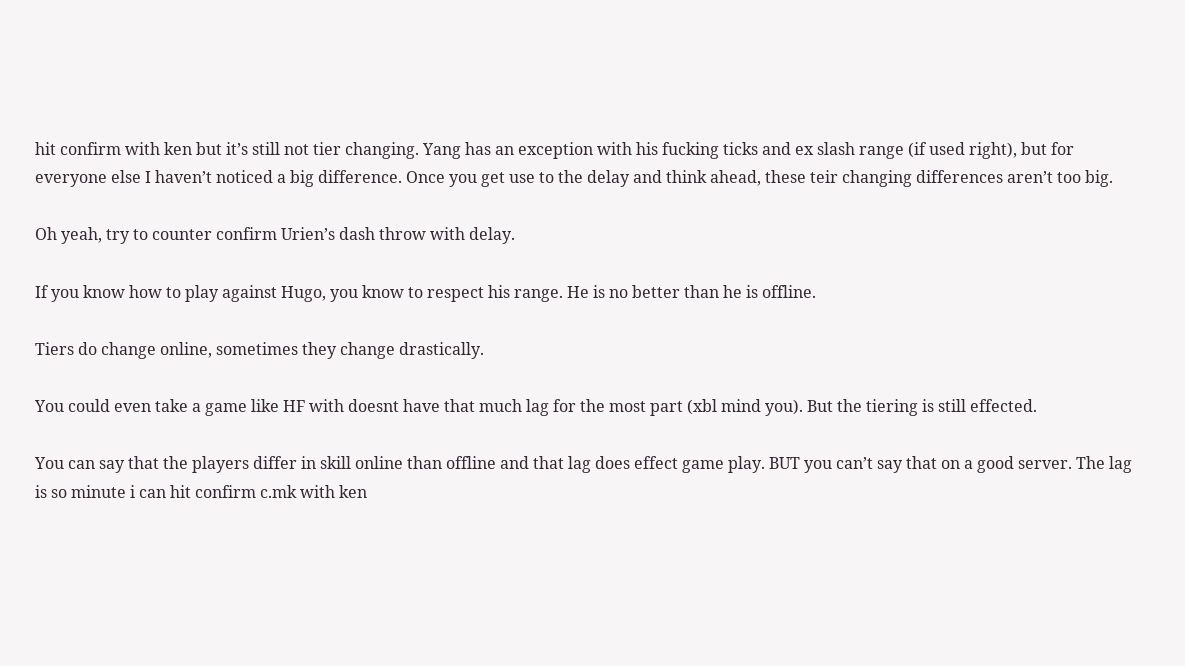hit confirm with ken but it’s still not tier changing. Yang has an exception with his fucking ticks and ex slash range (if used right), but for everyone else I haven’t noticed a big difference. Once you get use to the delay and think ahead, these teir changing differences aren’t too big.

Oh yeah, try to counter confirm Urien’s dash throw with delay.

If you know how to play against Hugo, you know to respect his range. He is no better than he is offline.

Tiers do change online, sometimes they change drastically.

You could even take a game like HF with doesnt have that much lag for the most part (xbl mind you). But the tiering is still effected.

You can say that the players differ in skill online than offline and that lag does effect game play. BUT you can’t say that on a good server. The lag is so minute i can hit confirm c.mk with ken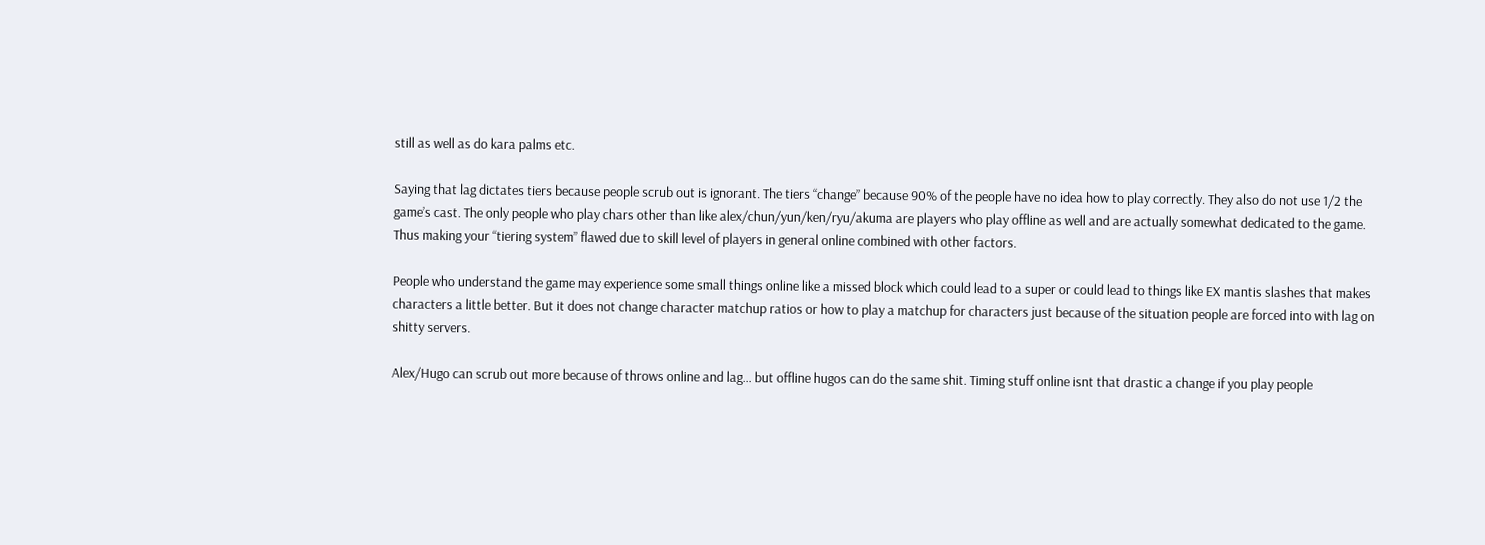still as well as do kara palms etc.

Saying that lag dictates tiers because people scrub out is ignorant. The tiers “change” because 90% of the people have no idea how to play correctly. They also do not use 1/2 the game’s cast. The only people who play chars other than like alex/chun/yun/ken/ryu/akuma are players who play offline as well and are actually somewhat dedicated to the game. Thus making your “tiering system” flawed due to skill level of players in general online combined with other factors.

People who understand the game may experience some small things online like a missed block which could lead to a super or could lead to things like EX mantis slashes that makes characters a little better. But it does not change character matchup ratios or how to play a matchup for characters just because of the situation people are forced into with lag on shitty servers.

Alex/Hugo can scrub out more because of throws online and lag… but offline hugos can do the same shit. Timing stuff online isnt that drastic a change if you play people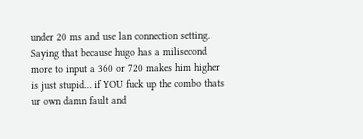under 20 ms and use lan connection setting. Saying that because hugo has a milisecond more to input a 360 or 720 makes him higher is just stupid… if YOU fuck up the combo thats ur own damn fault and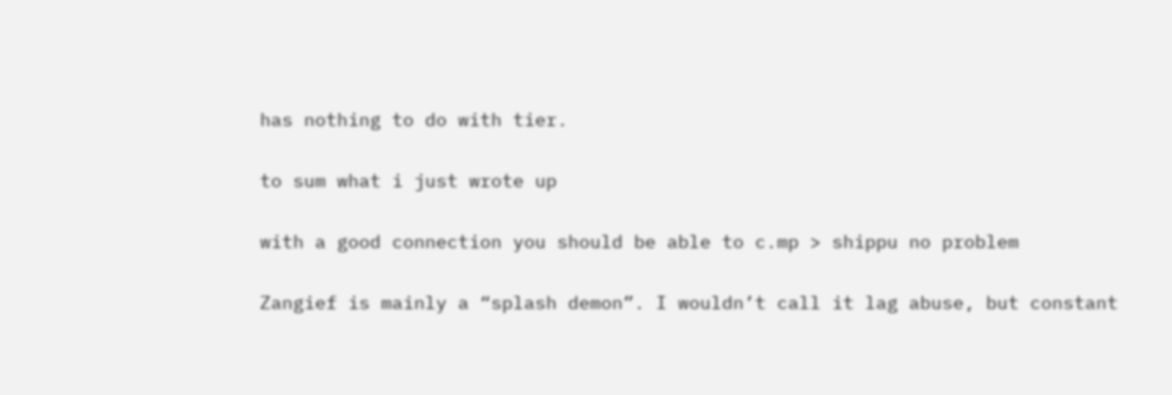has nothing to do with tier.

to sum what i just wrote up

with a good connection you should be able to c.mp > shippu no problem

Zangief is mainly a “splash demon”. I wouldn’t call it lag abuse, but constant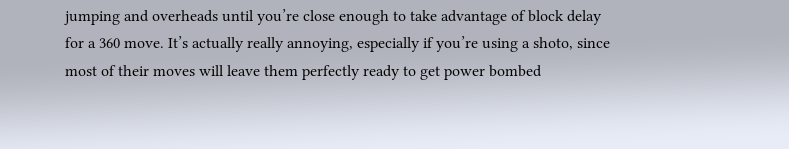jumping and overheads until you’re close enough to take advantage of block delay for a 360 move. It’s actually really annoying, especially if you’re using a shoto, since most of their moves will leave them perfectly ready to get power bombed